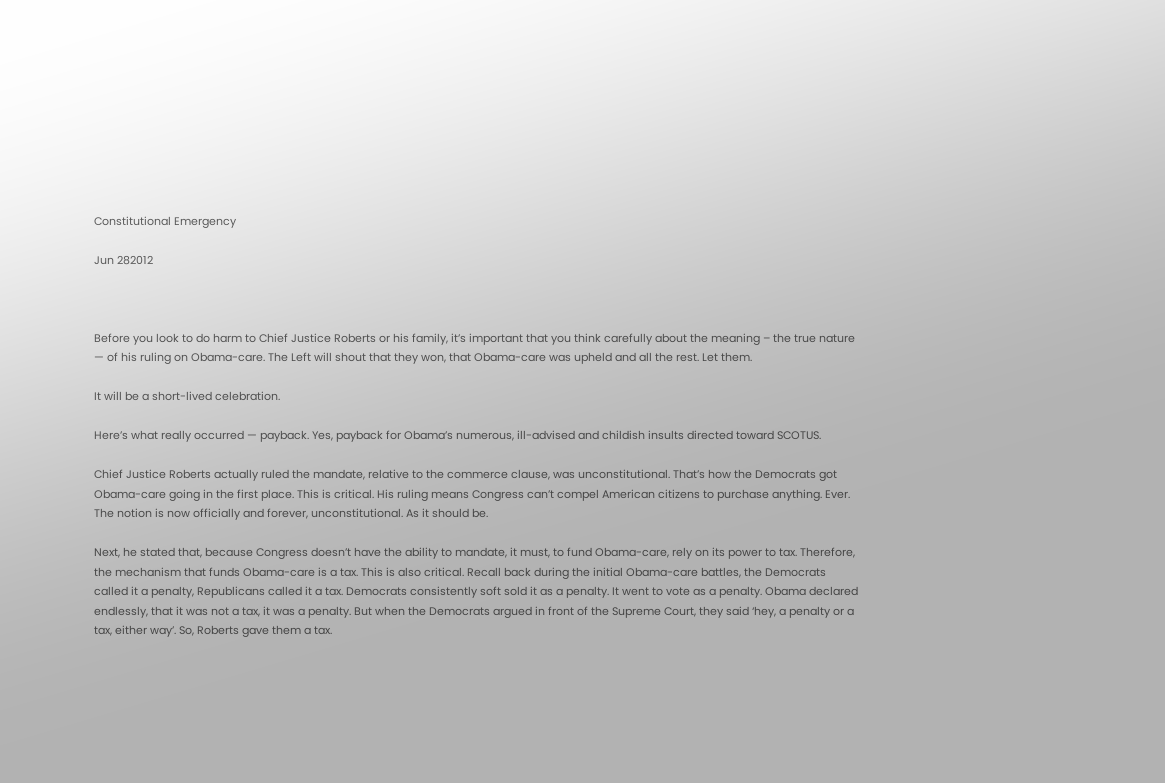Constitutional Emergency

Jun 282012



Before you look to do harm to Chief Justice Roberts or his family, it’s important that you think carefully about the meaning – the true nature — of his ruling on Obama-care. The Left will shout that they won, that Obama-care was upheld and all the rest. Let them.

It will be a short-lived celebration.

Here’s what really occurred — payback. Yes, payback for Obama’s numerous, ill-advised and childish insults directed toward SCOTUS.

Chief Justice Roberts actually ruled the mandate, relative to the commerce clause, was unconstitutional. That’s how the Democrats got Obama-care going in the first place. This is critical. His ruling means Congress can’t compel American citizens to purchase anything. Ever. The notion is now officially and forever, unconstitutional. As it should be.

Next, he stated that, because Congress doesn’t have the ability to mandate, it must, to fund Obama-care, rely on its power to tax. Therefore, the mechanism that funds Obama-care is a tax. This is also critical. Recall back during the initial Obama-care battles, the Democrats called it a penalty, Republicans called it a tax. Democrats consistently soft sold it as a penalty. It went to vote as a penalty. Obama declared endlessly, that it was not a tax, it was a penalty. But when the Democrats argued in front of the Supreme Court, they said ‘hey, a penalty or a tax, either way’. So, Roberts gave them a tax.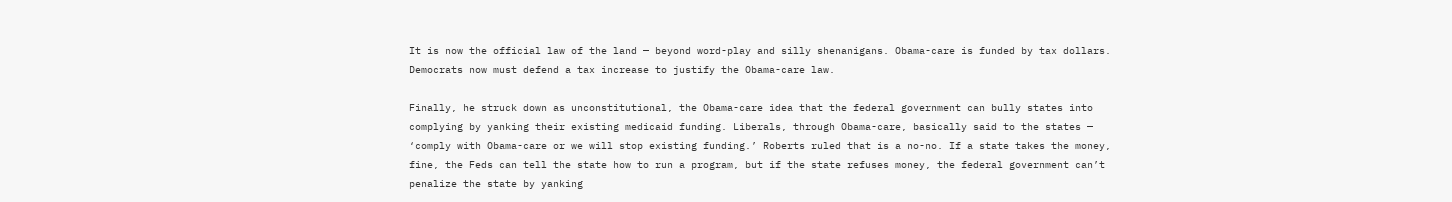It is now the official law of the land — beyond word-play and silly shenanigans. Obama-care is funded by tax dollars. Democrats now must defend a tax increase to justify the Obama-care law.

Finally, he struck down as unconstitutional, the Obama-care idea that the federal government can bully states into complying by yanking their existing medicaid funding. Liberals, through Obama-care, basically said to the states — ‘comply with Obama-care or we will stop existing funding.’ Roberts ruled that is a no-no. If a state takes the money, fine, the Feds can tell the state how to run a program, but if the state refuses money, the federal government can’t penalize the state by yanking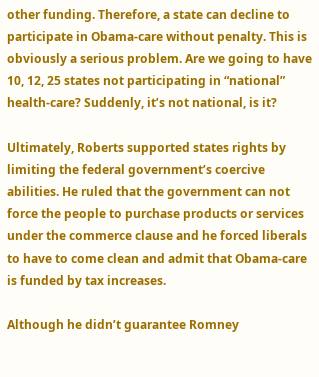other funding. Therefore, a state can decline to participate in Obama-care without penalty. This is obviously a serious problem. Are we going to have 10, 12, 25 states not participating in “national” health-care? Suddenly, it’s not national, is it?

Ultimately, Roberts supported states rights by limiting the federal government’s coercive abilities. He ruled that the government can not force the people to purchase products or services under the commerce clause and he forced liberals to have to come clean and admit that Obama-care is funded by tax increases.

Although he didn’t guarantee Romney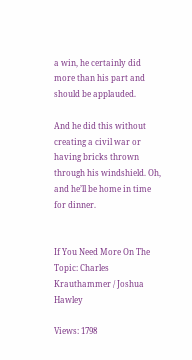a win, he certainly did more than his part and should be applauded.

And he did this without creating a civil war or having bricks thrown through his windshield. Oh, and he’ll be home in time for dinner.


If You Need More On The Topic: Charles Krauthammer / Joshua Hawley

Views: 1798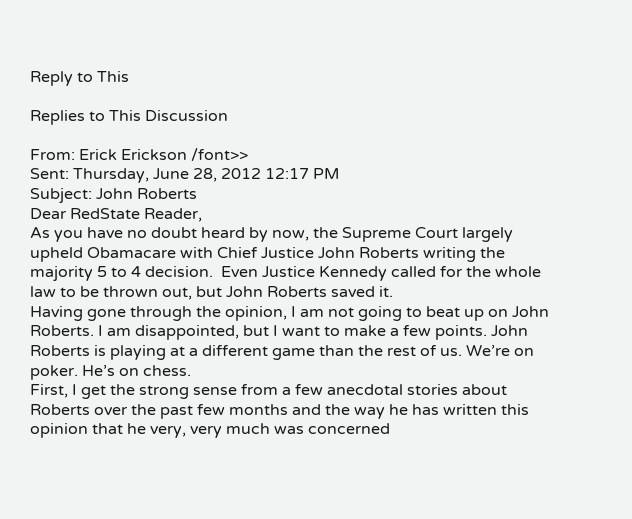Reply to This

Replies to This Discussion

From: Erick Erickson /font>>
Sent: Thursday, June 28, 2012 12:17 PM
Subject: John Roberts
Dear RedState Reader,
As you have no doubt heard by now, the Supreme Court largely upheld Obamacare with Chief Justice John Roberts writing the majority 5 to 4 decision.  Even Justice Kennedy called for the whole law to be thrown out, but John Roberts saved it.
Having gone through the opinion, I am not going to beat up on John Roberts. I am disappointed, but I want to make a few points. John Roberts is playing at a different game than the rest of us. We’re on poker. He’s on chess.
First, I get the strong sense from a few anecdotal stories about Roberts over the past few months and the way he has written this opinion that he very, very much was concerned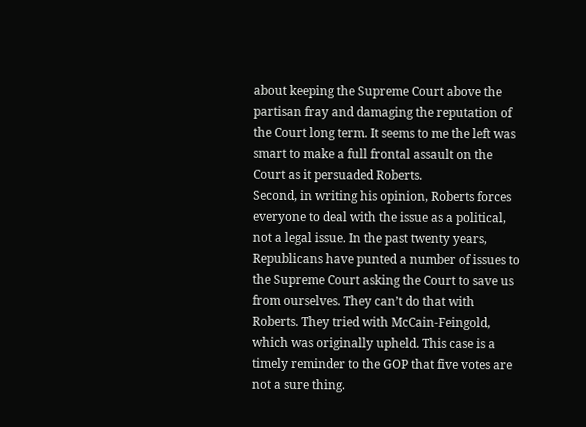about keeping the Supreme Court above the partisan fray and damaging the reputation of the Court long term. It seems to me the left was smart to make a full frontal assault on the Court as it persuaded Roberts.
Second, in writing his opinion, Roberts forces everyone to deal with the issue as a political, not a legal issue. In the past twenty years, Republicans have punted a number of issues to the Supreme Court asking the Court to save us from ourselves. They can’t do that with Roberts. They tried with McCain-Feingold, which was originally upheld. This case is a timely reminder to the GOP that five votes are not a sure thing.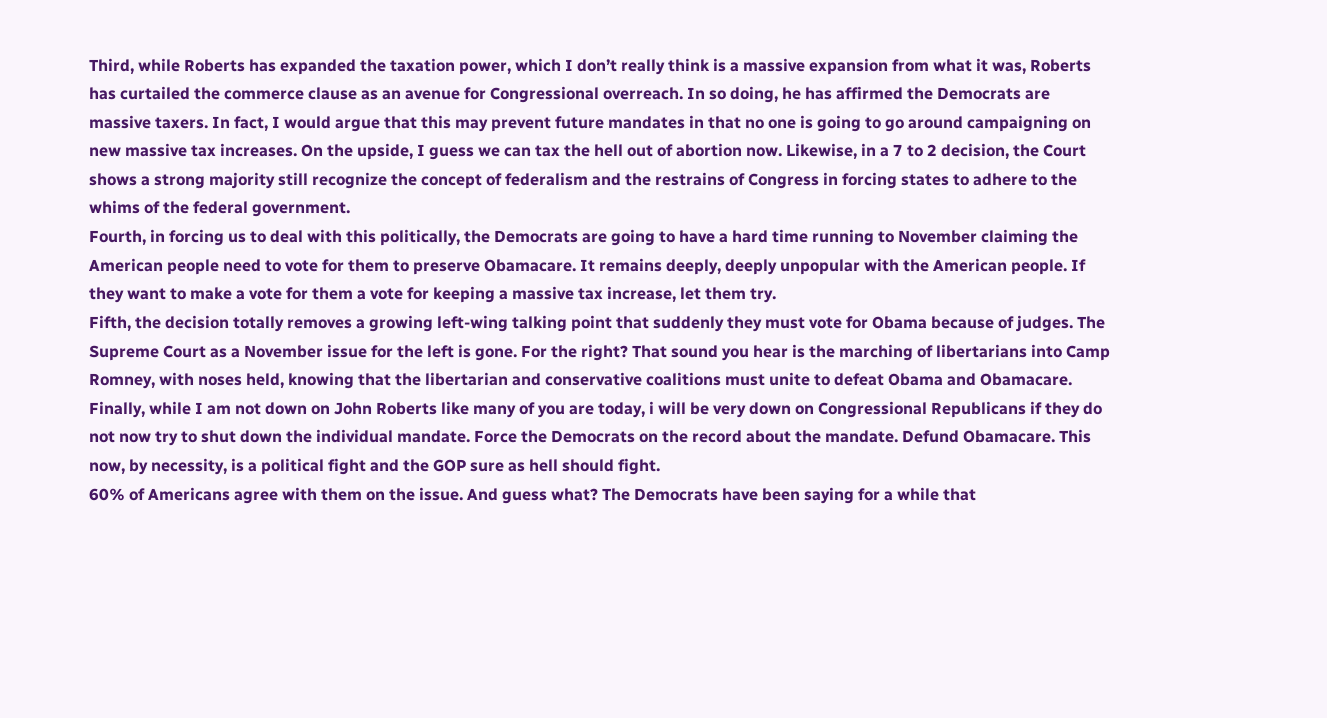Third, while Roberts has expanded the taxation power, which I don’t really think is a massive expansion from what it was, Roberts has curtailed the commerce clause as an avenue for Congressional overreach. In so doing, he has affirmed the Democrats are massive taxers. In fact, I would argue that this may prevent future mandates in that no one is going to go around campaigning on new massive tax increases. On the upside, I guess we can tax the hell out of abortion now. Likewise, in a 7 to 2 decision, the Court shows a strong majority still recognize the concept of federalism and the restrains of Congress in forcing states to adhere to the whims of the federal government.
Fourth, in forcing us to deal with this politically, the Democrats are going to have a hard time running to November claiming the American people need to vote for them to preserve Obamacare. It remains deeply, deeply unpopular with the American people. If they want to make a vote for them a vote for keeping a massive tax increase, let them try.
Fifth, the decision totally removes a growing left-wing talking point that suddenly they must vote for Obama because of judges. The Supreme Court as a November issue for the left is gone. For the right? That sound you hear is the marching of libertarians into Camp Romney, with noses held, knowing that the libertarian and conservative coalitions must unite to defeat Obama and Obamacare.
Finally, while I am not down on John Roberts like many of you are today, i will be very down on Congressional Republicans if they do not now try to shut down the individual mandate. Force the Democrats on the record about the mandate. Defund Obamacare. This now, by necessity, is a political fight and the GOP sure as hell should fight.
60% of Americans agree with them on the issue. And guess what? The Democrats have been saying for a while that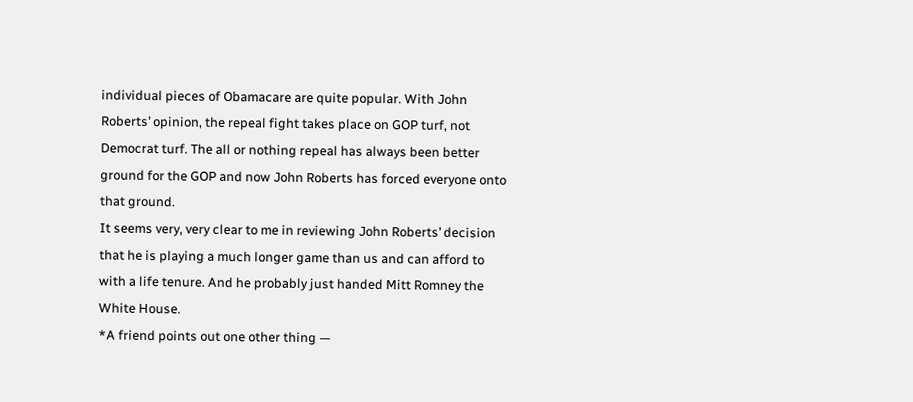individual pieces of Obamacare are quite popular. With John Roberts’ opinion, the repeal fight takes place on GOP turf, not Democrat turf. The all or nothing repeal has always been better ground for the GOP and now John Roberts has forced everyone onto that ground.
It seems very, very clear to me in reviewing John Roberts’ decision that he is playing a much longer game than us and can afford to with a life tenure. And he probably just handed Mitt Romney the White House.
*A friend points out one other thing —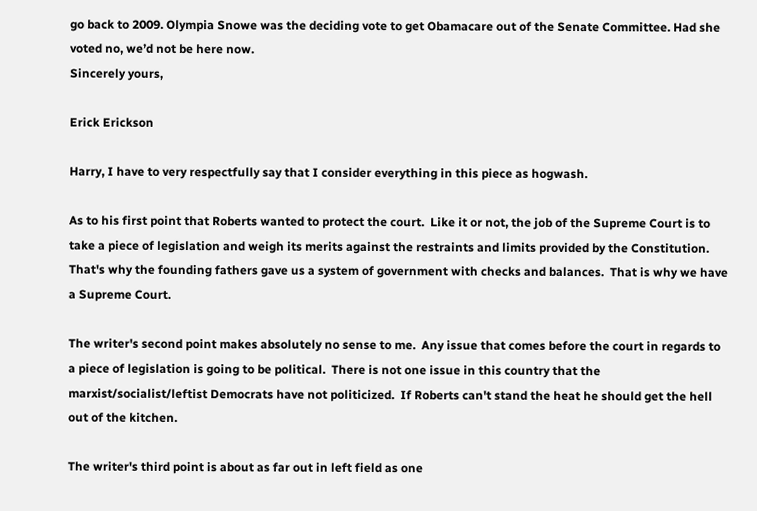go back to 2009. Olympia Snowe was the deciding vote to get Obamacare out of the Senate Committee. Had she voted no, we’d not be here now.
Sincerely yours,

Erick Erickson

Harry, I have to very respectfully say that I consider everything in this piece as hogwash.

As to his first point that Roberts wanted to protect the court.  Like it or not, the job of the Supreme Court is to take a piece of legislation and weigh its merits against the restraints and limits provided by the Constitution.  That's why the founding fathers gave us a system of government with checks and balances.  That is why we have a Supreme Court.

The writer's second point makes absolutely no sense to me.  Any issue that comes before the court in regards to a piece of legislation is going to be political.  There is not one issue in this country that the marxist/socialist/leftist Democrats have not politicized.  If Roberts can't stand the heat he should get the hell out of the kitchen.

The writer's third point is about as far out in left field as one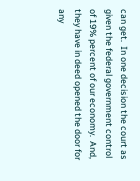can get.  In one decision the court as given the federal government control of 19% percent of our economy.  And, they have in deed opened the door for any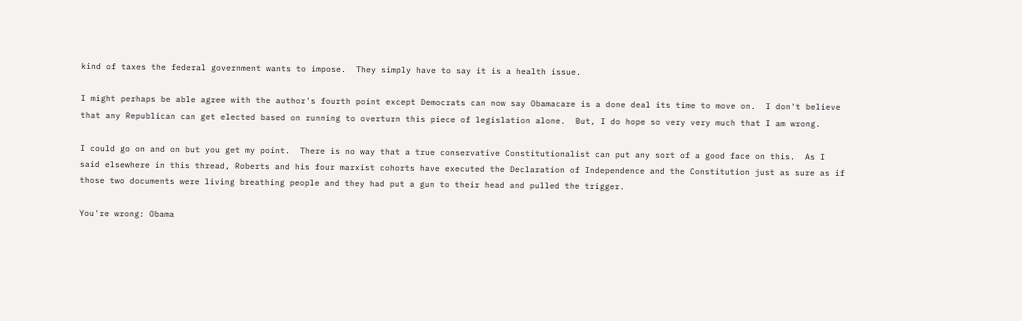kind of taxes the federal government wants to impose.  They simply have to say it is a health issue.

I might perhaps be able agree with the author's fourth point except Democrats can now say Obamacare is a done deal its time to move on.  I don't believe that any Republican can get elected based on running to overturn this piece of legislation alone.  But, I do hope so very very much that I am wrong.

I could go on and on but you get my point.  There is no way that a true conservative Constitutionalist can put any sort of a good face on this.  As I said elsewhere in this thread, Roberts and his four marxist cohorts have executed the Declaration of Independence and the Constitution just as sure as if those two documents were living breathing people and they had put a gun to their head and pulled the trigger.

You're wrong: Obama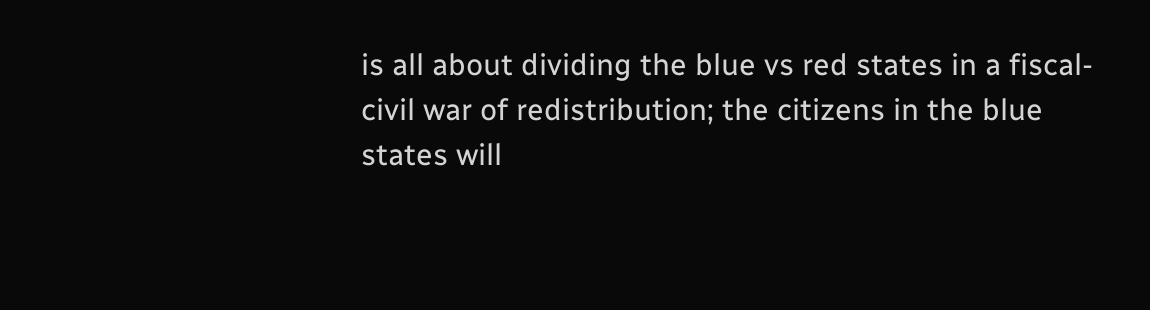is all about dividing the blue vs red states in a fiscal-civil war of redistribution; the citizens in the blue states will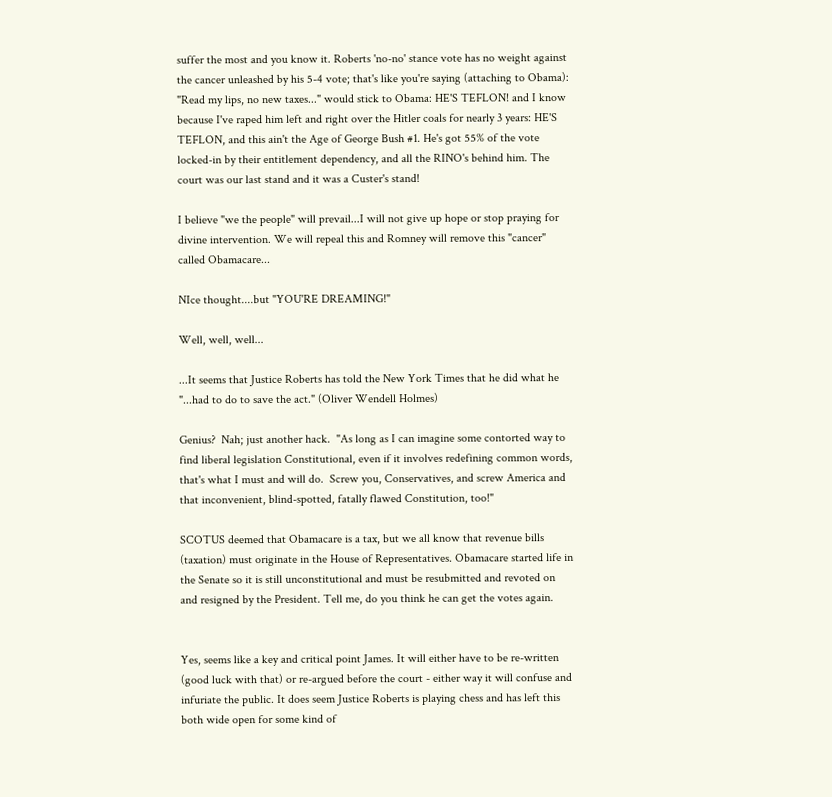suffer the most and you know it. Roberts 'no-no' stance vote has no weight against the cancer unleashed by his 5-4 vote; that's like you're saying (attaching to Obama): "Read my lips, no new taxes..." would stick to Obama: HE'S TEFLON! and I know because I've raped him left and right over the Hitler coals for nearly 3 years: HE'S TEFLON, and this ain't the Age of George Bush #1. He's got 55% of the vote locked-in by their entitlement dependency, and all the RINO's behind him. The court was our last stand and it was a Custer's stand!

I believe "we the people" will prevail...I will not give up hope or stop praying for divine intervention. We will repeal this and Romney will remove this "cancer" called Obamacare...

NIce thought....but "YOU'RE DREAMING!"

Well, well, well...

...It seems that Justice Roberts has told the New York Times that he did what he "...had to do to save the act." (Oliver Wendell Holmes)

Genius?  Nah; just another hack.  "As long as I can imagine some contorted way to find liberal legislation Constitutional, even if it involves redefining common words, that's what I must and will do.  Screw you, Conservatives, and screw America and that inconvenient, blind-spotted, fatally flawed Constitution, too!"

SCOTUS deemed that Obamacare is a tax, but we all know that revenue bills (taxation) must originate in the House of Representatives. Obamacare started life in the Senate so it is still unconstitutional and must be resubmitted and revoted on and resigned by the President. Tell me, do you think he can get the votes again.


Yes, seems like a key and critical point James. It will either have to be re-written (good luck with that) or re-argued before the court - either way it will confuse and infuriate the public. It does seem Justice Roberts is playing chess and has left this both wide open for some kind of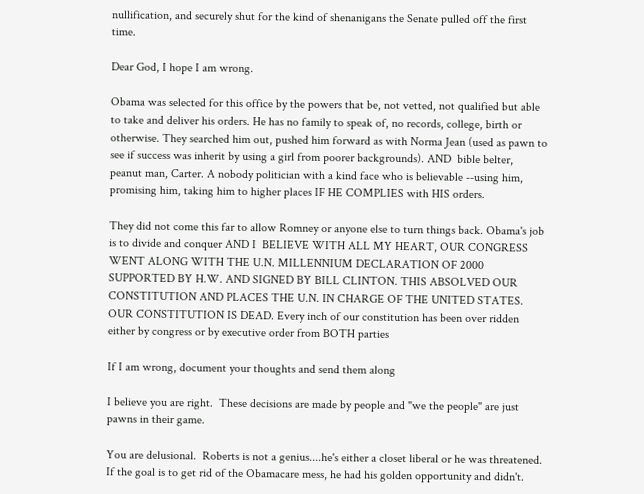nullification, and securely shut for the kind of shenanigans the Senate pulled off the first time.

Dear God, I hope I am wrong.

Obama was selected for this office by the powers that be, not vetted, not qualified but able to take and deliver his orders. He has no family to speak of, no records, college, birth or otherwise. They searched him out, pushed him forward as with Norma Jean (used as pawn to see if success was inherit by using a girl from poorer backgrounds). AND  bible belter, peanut man, Carter. A nobody politician with a kind face who is believable --using him, promising him, taking him to higher places IF HE COMPLIES with HIS orders.

They did not come this far to allow Romney or anyone else to turn things back. Obama's job is to divide and conquer AND I  BELIEVE WITH ALL MY HEART, OUR CONGRESS WENT ALONG WITH THE U.N. MILLENNIUM DECLARATION OF 2000 SUPPORTED BY H.W. AND SIGNED BY BILL CLINTON. THIS ABSOLVED OUR CONSTITUTION AND PLACES THE U.N. IN CHARGE OF THE UNITED STATES. OUR CONSTITUTION IS DEAD. Every inch of our constitution has been over ridden either by congress or by executive order from BOTH parties

If I am wrong, document your thoughts and send them along

I believe you are right.  These decisions are made by people and "we the people" are just pawns in their game.

You are delusional.  Roberts is not a genius....he's either a closet liberal or he was threatened.  If the goal is to get rid of the Obamacare mess, he had his golden opportunity and didn't.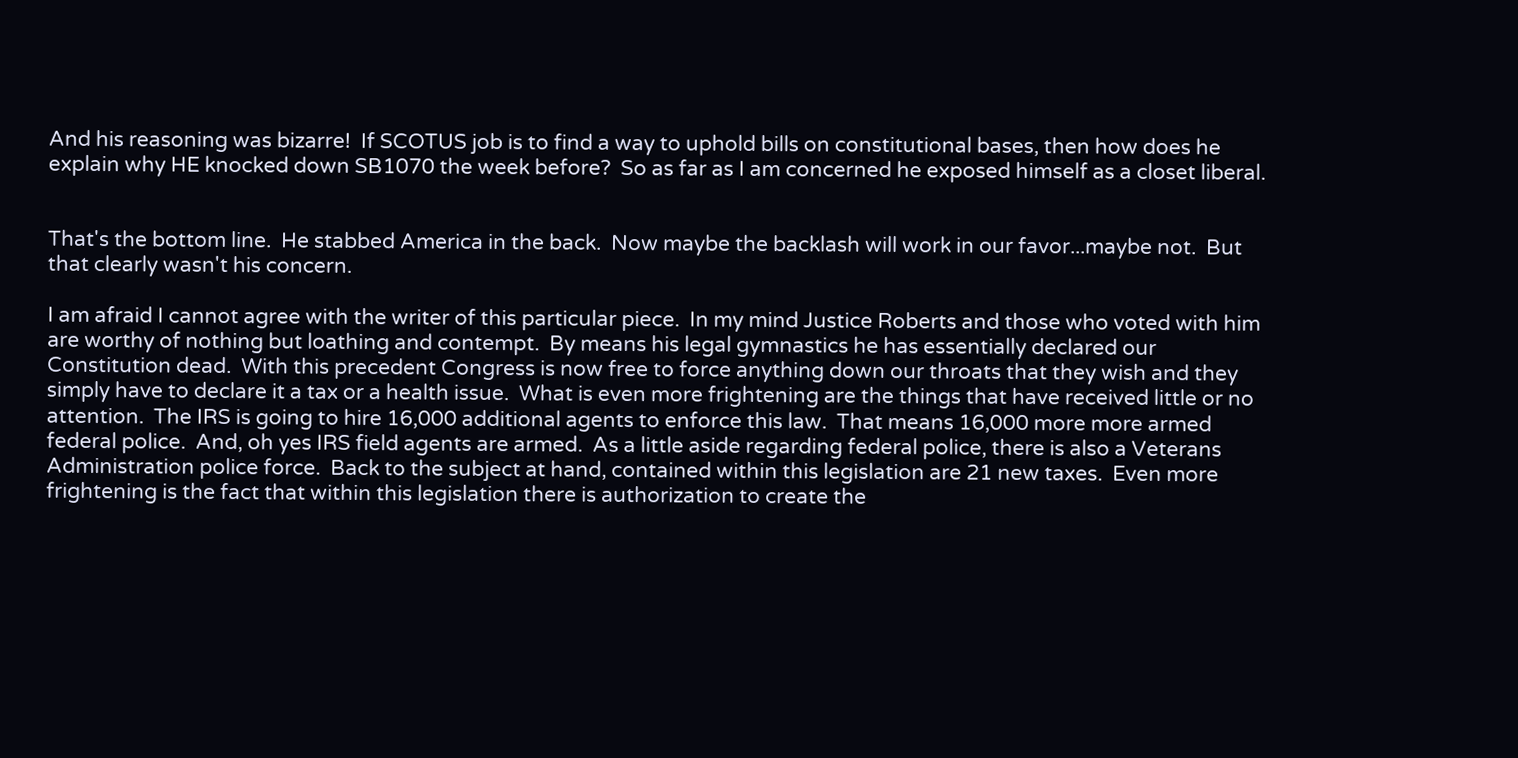And his reasoning was bizarre!  If SCOTUS job is to find a way to uphold bills on constitutional bases, then how does he explain why HE knocked down SB1070 the week before?  So as far as I am concerned he exposed himself as a closet liberal.


That's the bottom line.  He stabbed America in the back.  Now maybe the backlash will work in our favor...maybe not.  But that clearly wasn't his concern.

I am afraid I cannot agree with the writer of this particular piece.  In my mind Justice Roberts and those who voted with him are worthy of nothing but loathing and contempt.  By means his legal gymnastics he has essentially declared our Constitution dead.  With this precedent Congress is now free to force anything down our throats that they wish and they simply have to declare it a tax or a health issue.  What is even more frightening are the things that have received little or no attention.  The IRS is going to hire 16,000 additional agents to enforce this law.  That means 16,000 more more armed federal police.  And, oh yes IRS field agents are armed.  As a little aside regarding federal police, there is also a Veterans Administration police force.  Back to the subject at hand, contained within this legislation are 21 new taxes.  Even more frightening is the fact that within this legislation there is authorization to create the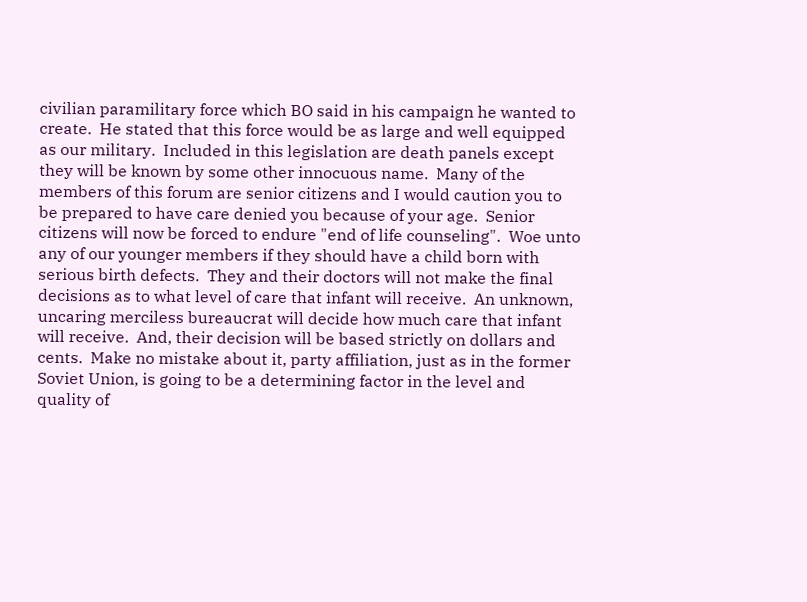civilian paramilitary force which BO said in his campaign he wanted to create.  He stated that this force would be as large and well equipped as our military.  Included in this legislation are death panels except they will be known by some other innocuous name.  Many of the members of this forum are senior citizens and I would caution you to be prepared to have care denied you because of your age.  Senior citizens will now be forced to endure "end of life counseling".  Woe unto any of our younger members if they should have a child born with serious birth defects.  They and their doctors will not make the final decisions as to what level of care that infant will receive.  An unknown, uncaring merciless bureaucrat will decide how much care that infant will receive.  And, their decision will be based strictly on dollars and cents.  Make no mistake about it, party affiliation, just as in the former Soviet Union, is going to be a determining factor in the level and quality of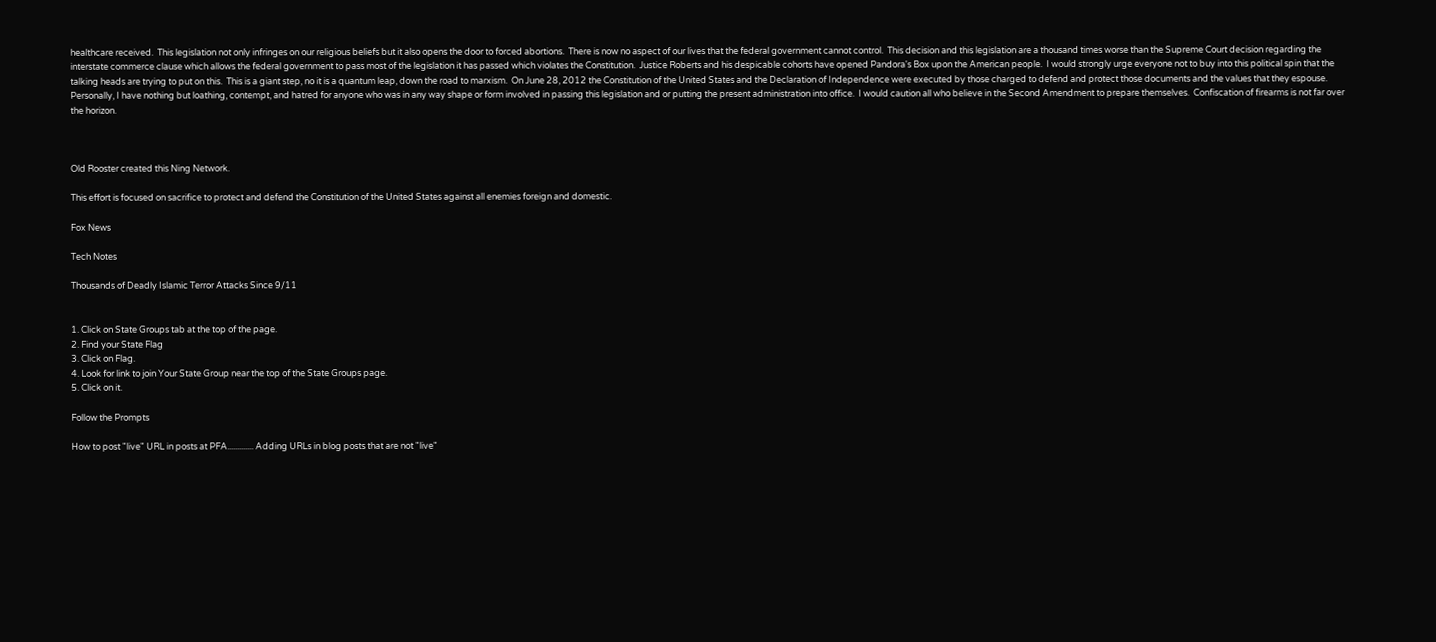healthcare received.  This legislation not only infringes on our religious beliefs but it also opens the door to forced abortions.  There is now no aspect of our lives that the federal government cannot control.  This decision and this legislation are a thousand times worse than the Supreme Court decision regarding the interstate commerce clause which allows the federal government to pass most of the legislation it has passed which violates the Constitution.  Justice Roberts and his despicable cohorts have opened Pandora's Box upon the American people.  I would strongly urge everyone not to buy into this political spin that the talking heads are trying to put on this.  This is a giant step, no it is a quantum leap, down the road to marxism.  On June 28, 2012 the Constitution of the United States and the Declaration of Independence were executed by those charged to defend and protect those documents and the values that they espouse. Personally, I have nothing but loathing, contempt, and hatred for anyone who was in any way shape or form involved in passing this legislation and or putting the present administration into office.  I would caution all who believe in the Second Amendment to prepare themselves.  Confiscation of firearms is not far over the horizon.



Old Rooster created this Ning Network.

This effort is focused on sacrifice to protect and defend the Constitution of the United States against all enemies foreign and domestic.

Fox News

Tech Notes

Thousands of Deadly Islamic Terror Attacks Since 9/11


1. Click on State Groups tab at the top of the page.
2. Find your State Flag
3. Click on Flag.
4. Look for link to join Your State Group near the top of the State Groups page.
5. Click on it.

Follow the Prompts

How to post "live" URL in posts at PFA............. Adding URLs in blog posts that are not "live"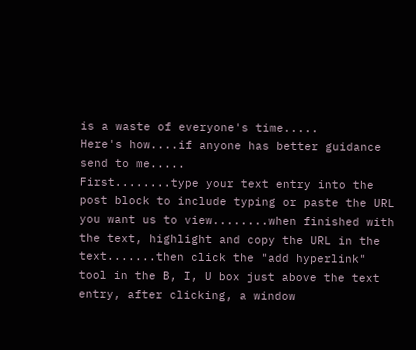is a waste of everyone's time.....
Here's how....if anyone has better guidance send to me.....
First........type your text entry into the post block to include typing or paste the URL you want us to view........when finished with the text, highlight and copy the URL in the text.......then click the "add hyperlink" tool in the B, I, U box just above the text entry, after clicking, a window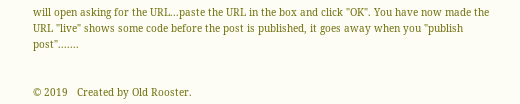will open asking for the URL...paste the URL in the box and click "OK". You have now made the URL "live" shows some code before the post is published, it goes away when you "publish post".......


© 2019   Created by Old Rooster.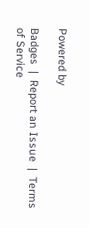Powered by

Badges  |  Report an Issue  |  Terms of Service